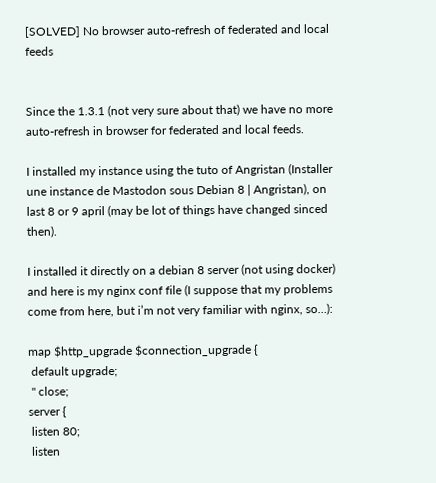[SOLVED] No browser auto-refresh of federated and local feeds


Since the 1.3.1 (not very sure about that) we have no more auto-refresh in browser for federated and local feeds.

I installed my instance using the tuto of Angristan (Installer une instance de Mastodon sous Debian 8 | Angristan), on last 8 or 9 april (may be lot of things have changed sinced then).

I installed it directly on a debian 8 server (not using docker) and here is my nginx conf file (I suppose that my problems come from here, but i’m not very familiar with nginx, so…):

map $http_upgrade $connection_upgrade {
 default upgrade;
 '' close;
server {
 listen 80;
 listen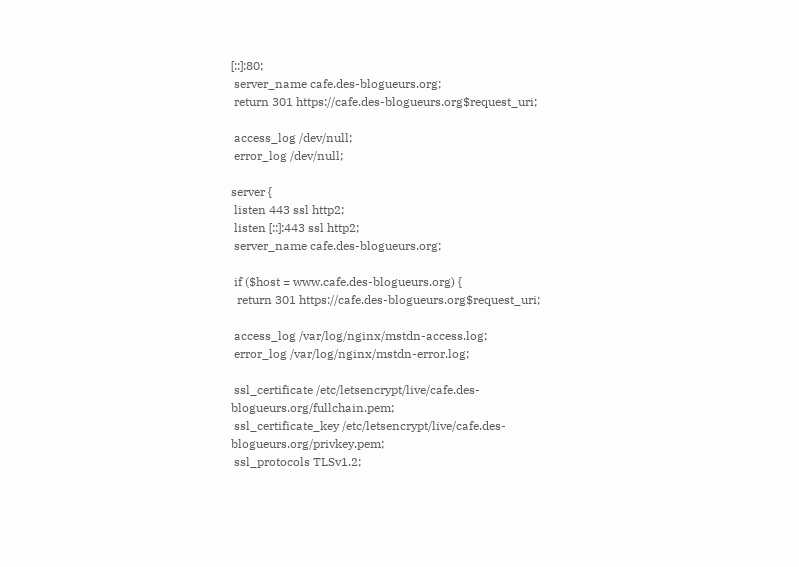[::]:80;
 server_name cafe.des-blogueurs.org;
 return 301 https://cafe.des-blogueurs.org$request_uri;

 access_log /dev/null;
 error_log /dev/null;

server {
 listen 443 ssl http2;
 listen [::]:443 ssl http2;
 server_name cafe.des-blogueurs.org;

 if ($host = www.cafe.des-blogueurs.org) {
  return 301 https://cafe.des-blogueurs.org$request_uri;

 access_log /var/log/nginx/mstdn-access.log;
 error_log /var/log/nginx/mstdn-error.log;

 ssl_certificate /etc/letsencrypt/live/cafe.des-blogueurs.org/fullchain.pem;
 ssl_certificate_key /etc/letsencrypt/live/cafe.des-blogueurs.org/privkey.pem;
 ssl_protocols TLSv1.2;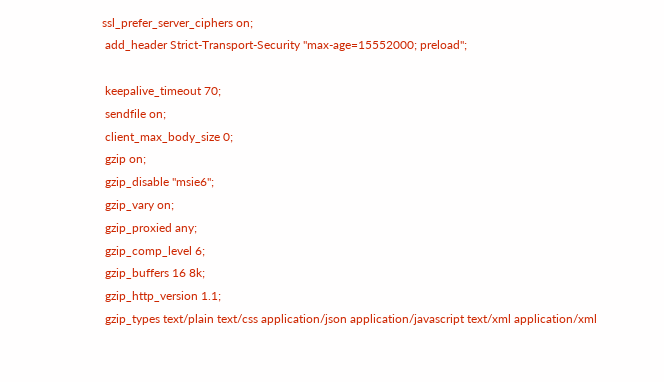ssl_prefer_server_ciphers on;
 add_header Strict-Transport-Security "max-age=15552000; preload";

 keepalive_timeout 70;
 sendfile on;
 client_max_body_size 0;
 gzip on;
 gzip_disable "msie6";
 gzip_vary on;
 gzip_proxied any;
 gzip_comp_level 6;
 gzip_buffers 16 8k;
 gzip_http_version 1.1;
 gzip_types text/plain text/css application/json application/javascript text/xml application/xml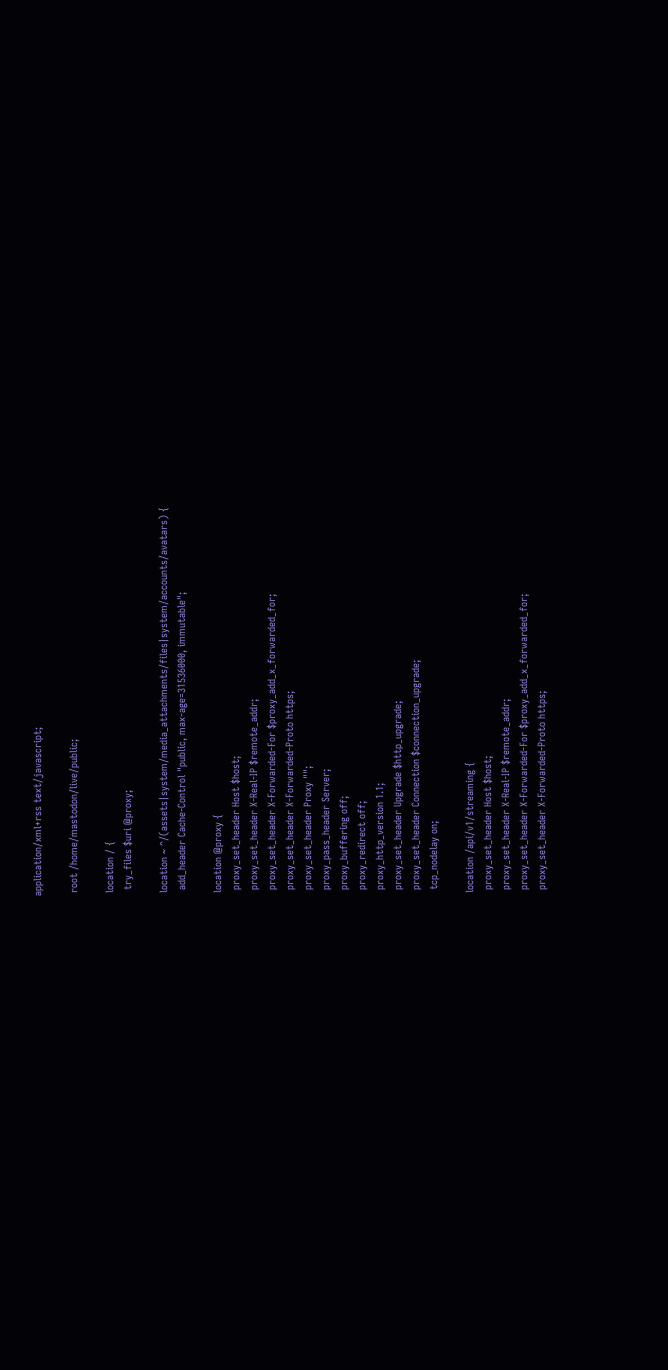application/xml+rss text/javascript;

 root /home/mastodon/live/public;

 location / {
  try_files $uri @proxy;

 location ~ ^/(assets|system/media_attachments/files|system/accounts/avatars) {
  add_header Cache-Control "public, max-age=31536000, immutable";

 location @proxy {
  proxy_set_header Host $host;
  proxy_set_header X-Real-IP $remote_addr;
  proxy_set_header X-Forwarded-For $proxy_add_x_forwarded_for;
  proxy_set_header X-Forwarded-Proto https;
  proxy_set_header Proxy "";
  proxy_pass_header Server;
  proxy_buffering off;
  proxy_redirect off;
  proxy_http_version 1.1;
  proxy_set_header Upgrade $http_upgrade;
  proxy_set_header Connection $connection_upgrade;
  tcp_nodelay on;

 location /api/v1/streaming {
  proxy_set_header Host $host;
  proxy_set_header X-Real-IP $remote_addr;
  proxy_set_header X-Forwarded-For $proxy_add_x_forwarded_for;
  proxy_set_header X-Forwarded-Proto https;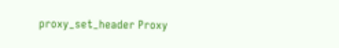proxy_set_header Proxy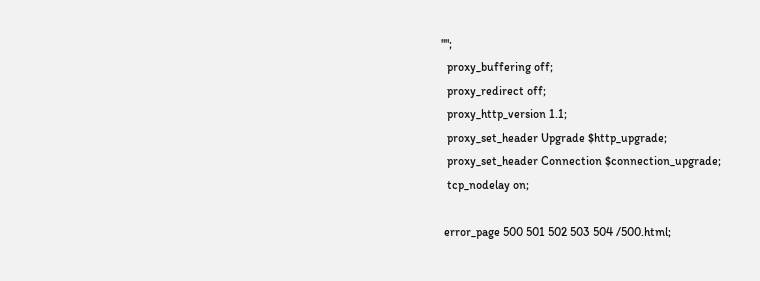"";
  proxy_buffering off;
  proxy_redirect off;
  proxy_http_version 1.1;
  proxy_set_header Upgrade $http_upgrade;
  proxy_set_header Connection $connection_upgrade;
  tcp_nodelay on;

 error_page 500 501 502 503 504 /500.html;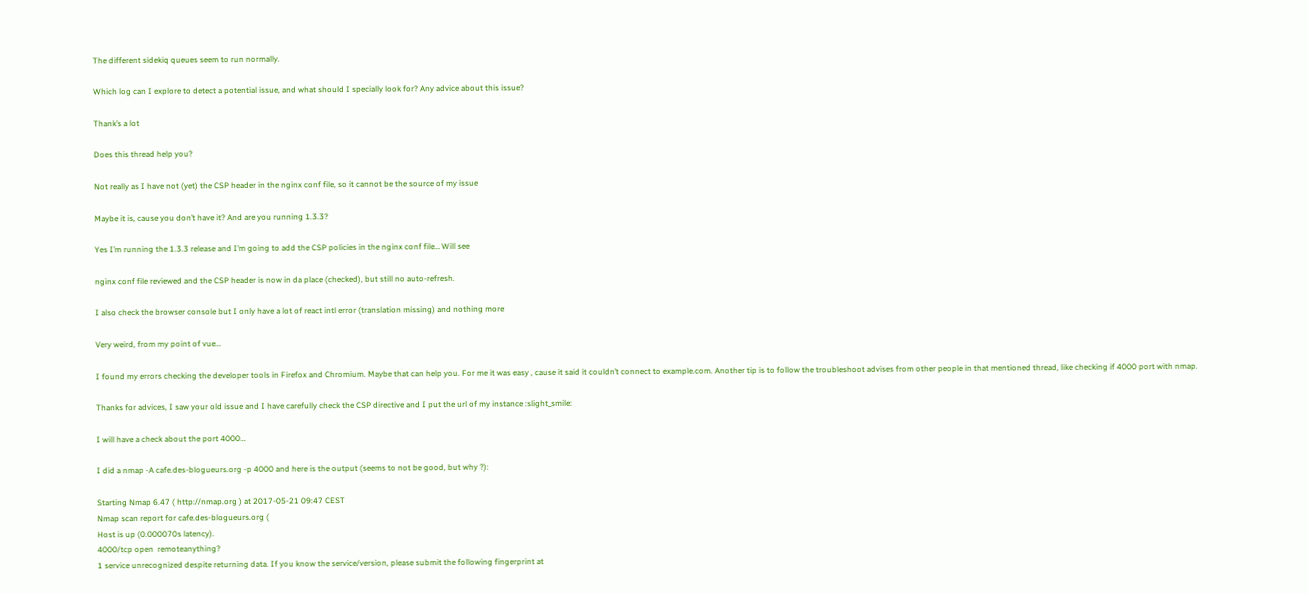The different sidekiq queues seem to run normally.

Which log can I explore to detect a potential issue, and what should I specially look for? Any advice about this issue?

Thank’s a lot

Does this thread help you?

Not really as I have not (yet) the CSP header in the nginx conf file, so it cannot be the source of my issue

Maybe it is, cause you don’t have it? And are you running 1.3.3?

Yes I’m running the 1.3.3 release and I’m going to add the CSP policies in the nginx conf file… Will see

nginx conf file reviewed and the CSP header is now in da place (checked), but still no auto-refresh.

I also check the browser console but I only have a lot of react intl error (translation missing) and nothing more

Very weird, from my point of vue…

I found my errors checking the developer tools in Firefox and Chromium. Maybe that can help you. For me it was easy , cause it said it couldn’t connect to example.com. Another tip is to follow the troubleshoot advises from other people in that mentioned thread, like checking if 4000 port with nmap.

Thanks for advices, I saw your old issue and I have carefully check the CSP directive and I put the url of my instance :slight_smile:

I will have a check about the port 4000…

I did a nmap -A cafe.des-blogueurs.org -p 4000 and here is the output (seems to not be good, but why ?):

Starting Nmap 6.47 ( http://nmap.org ) at 2017-05-21 09:47 CEST
Nmap scan report for cafe.des-blogueurs.org (
Host is up (0.000070s latency).
4000/tcp open  remoteanything?
1 service unrecognized despite returning data. If you know the service/version, please submit the following fingerprint at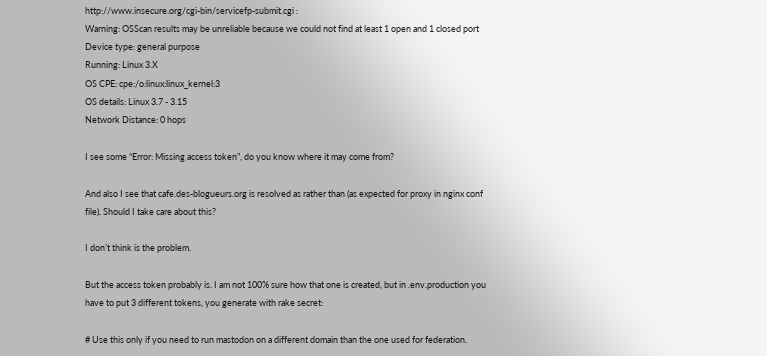http://www.insecure.org/cgi-bin/servicefp-submit.cgi :
Warning: OSScan results may be unreliable because we could not find at least 1 open and 1 closed port
Device type: general purpose
Running: Linux 3.X
OS CPE: cpe:/o:linux:linux_kernel:3
OS details: Linux 3.7 - 3.15
Network Distance: 0 hops

I see some “Error: Missing access token”, do you know where it may come from?

And also I see that cafe.des-blogueurs.org is resolved as rather than (as expected for proxy in nginx conf file). Should I take care about this?

I don’t think is the problem.

But the access token probably is. I am not 100% sure how that one is created, but in .env.production you have to put 3 different tokens, you generate with rake secret:

# Use this only if you need to run mastodon on a different domain than the one used for federation.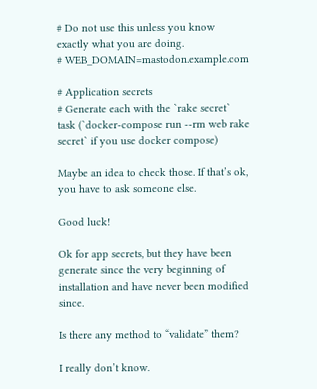# Do not use this unless you know exactly what you are doing.
# WEB_DOMAIN=mastodon.example.com

# Application secrets
# Generate each with the `rake secret` task (`docker-compose run --rm web rake secret` if you use docker compose)

Maybe an idea to check those. If that’s ok, you have to ask someone else.

Good luck!

Ok for app secrets, but they have been generate since the very beginning of installation and have never been modified since.

Is there any method to “validate” them?

I really don’t know.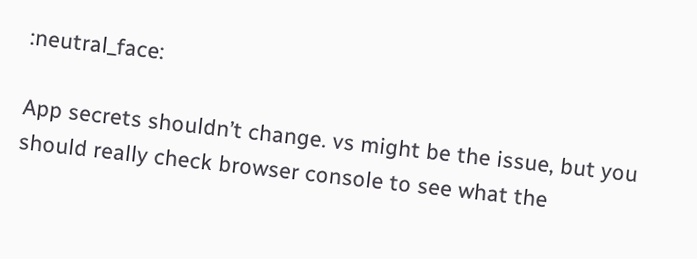:neutral_face:

App secrets shouldn’t change. vs might be the issue, but you should really check browser console to see what the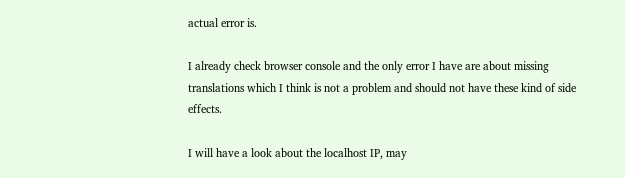actual error is.

I already check browser console and the only error I have are about missing translations which I think is not a problem and should not have these kind of side effects.

I will have a look about the localhost IP, may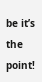be it’s the point!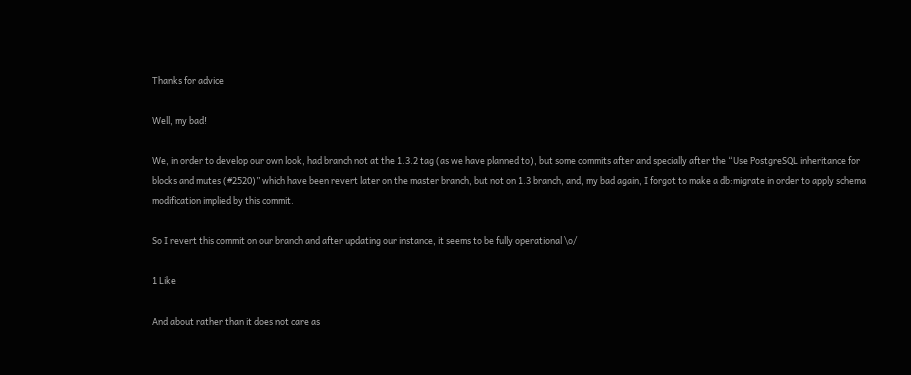Thanks for advice

Well, my bad!

We, in order to develop our own look, had branch not at the 1.3.2 tag (as we have planned to), but some commits after and specially after the “Use PostgreSQL inheritance for blocks and mutes (#2520)” which have been revert later on the master branch, but not on 1.3 branch, and, my bad again, I forgot to make a db:migrate in order to apply schema modification implied by this commit.

So I revert this commit on our branch and after updating our instance, it seems to be fully operational \o/

1 Like

And about rather than it does not care as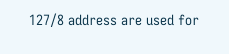127/8 address are used for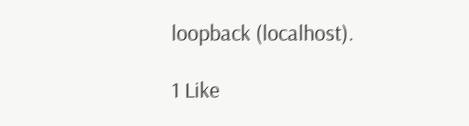loopback (localhost).

1 Like